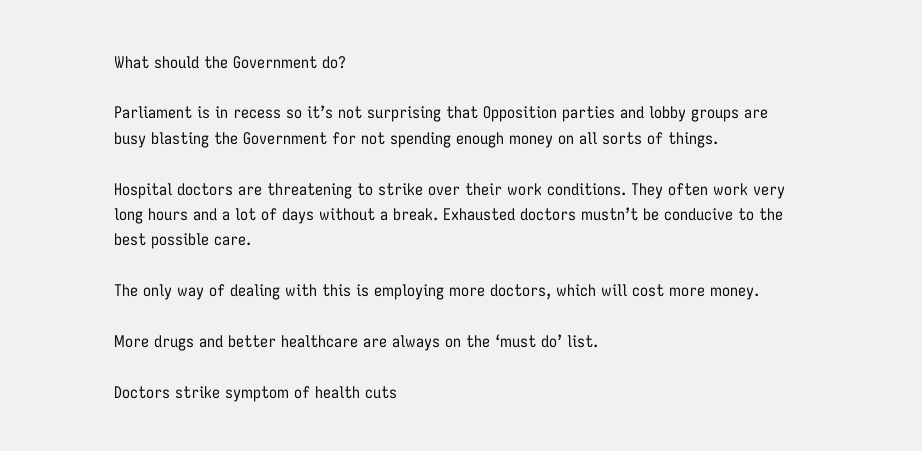What should the Government do?

Parliament is in recess so it’s not surprising that Opposition parties and lobby groups are busy blasting the Government for not spending enough money on all sorts of things.

Hospital doctors are threatening to strike over their work conditions. They often work very long hours and a lot of days without a break. Exhausted doctors mustn’t be conducive to the best possible care.

The only way of dealing with this is employing more doctors, which will cost more money.

More drugs and better healthcare are always on the ‘must do’ list.

Doctors strike symptom of health cuts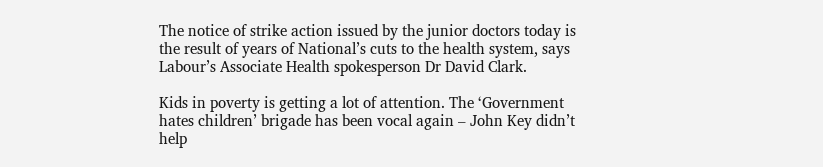The notice of strike action issued by the junior doctors today is the result of years of National’s cuts to the health system, says Labour’s Associate Health spokesperson Dr David Clark.

Kids in poverty is getting a lot of attention. The ‘Government hates children’ brigade has been vocal again – John Key didn’t help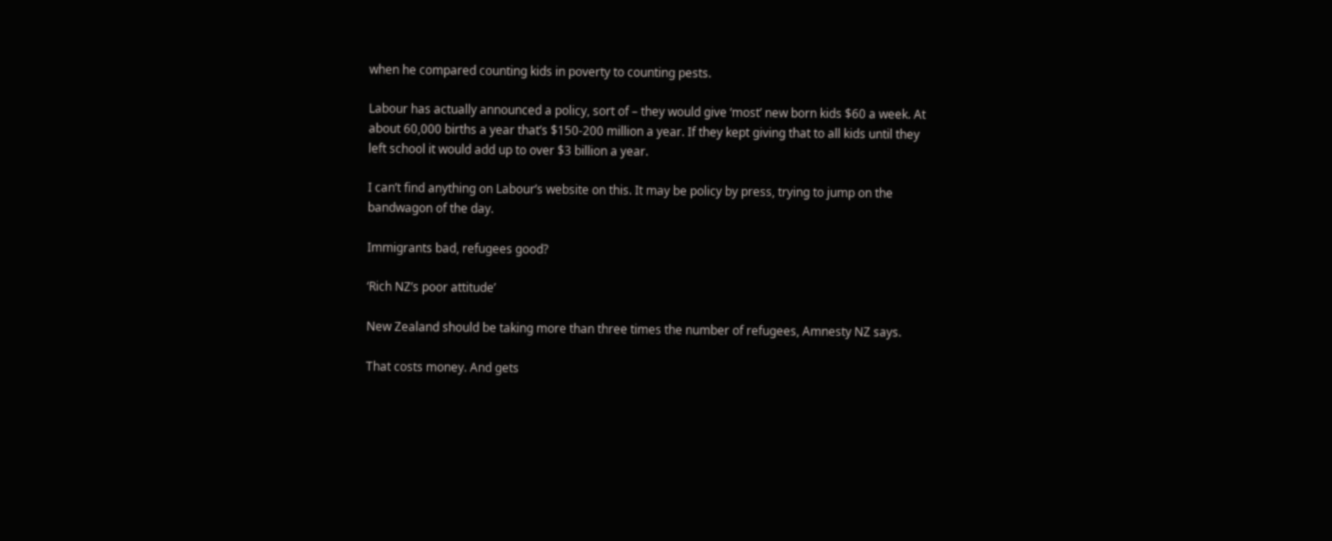when he compared counting kids in poverty to counting pests.

Labour has actually announced a policy, sort of – they would give ‘most’ new born kids $60 a week. At about 60,000 births a year that’s $150-200 million a year. If they kept giving that to all kids until they left school it would add up to over $3 billion a year.

I can’t find anything on Labour’s website on this. It may be policy by press, trying to jump on the bandwagon of the day.

Immigrants bad, refugees good?

‘Rich NZ’s poor attitude’

New Zealand should be taking more than three times the number of refugees, Amnesty NZ says.

That costs money. And gets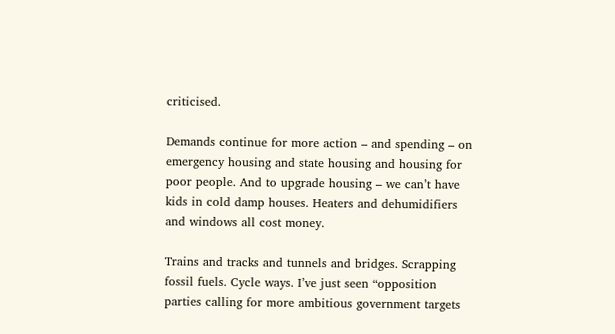criticised.

Demands continue for more action – and spending – on emergency housing and state housing and housing for poor people. And to upgrade housing – we can’t have kids in cold damp houses. Heaters and dehumidifiers and windows all cost money.

Trains and tracks and tunnels and bridges. Scrapping fossil fuels. Cycle ways. I’ve just seen “opposition parties calling for more ambitious government targets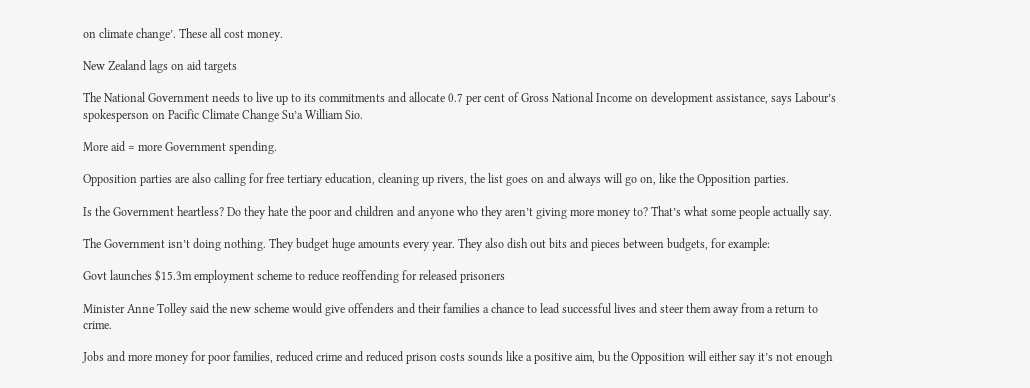on climate change’. These all cost money.

New Zealand lags on aid targets

The National Government needs to live up to its commitments and allocate 0.7 per cent of Gross National Income on development assistance, says Labour’s spokesperson on Pacific Climate Change Su’a William Sio.

More aid = more Government spending.

Opposition parties are also calling for free tertiary education, cleaning up rivers, the list goes on and always will go on, like the Opposition parties.

Is the Government heartless? Do they hate the poor and children and anyone who they aren’t giving more money to? That’s what some people actually say.

The Government isn’t doing nothing. They budget huge amounts every year. They also dish out bits and pieces between budgets, for example:

Govt launches $15.3m employment scheme to reduce reoffending for released prisoners

Minister Anne Tolley said the new scheme would give offenders and their families a chance to lead successful lives and steer them away from a return to crime.

Jobs and more money for poor families, reduced crime and reduced prison costs sounds like a positive aim, bu the Opposition will either say it’s not enough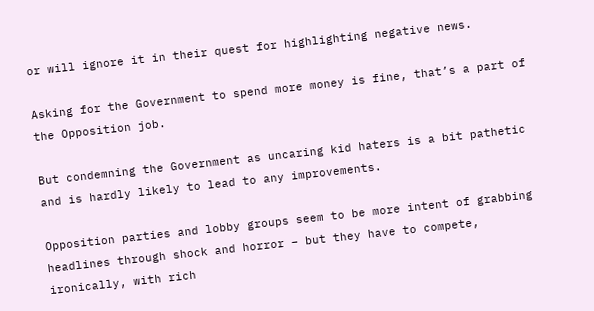or will ignore it in their quest for highlighting negative news.

Asking for the Government to spend more money is fine, that’s a part of the Opposition job.

But condemning the Government as uncaring kid haters is a bit pathetic and is hardly likely to lead to any improvements.

Opposition parties and lobby groups seem to be more intent of grabbing headlines through shock and horror – but they have to compete, ironically, with rich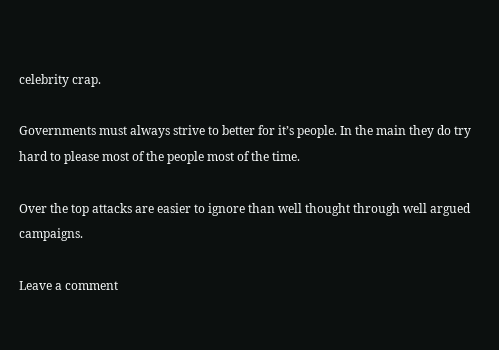celebrity crap.

Governments must always strive to better for it’s people. In the main they do try hard to please most of the people most of the time.

Over the top attacks are easier to ignore than well thought through well argued campaigns.

Leave a comment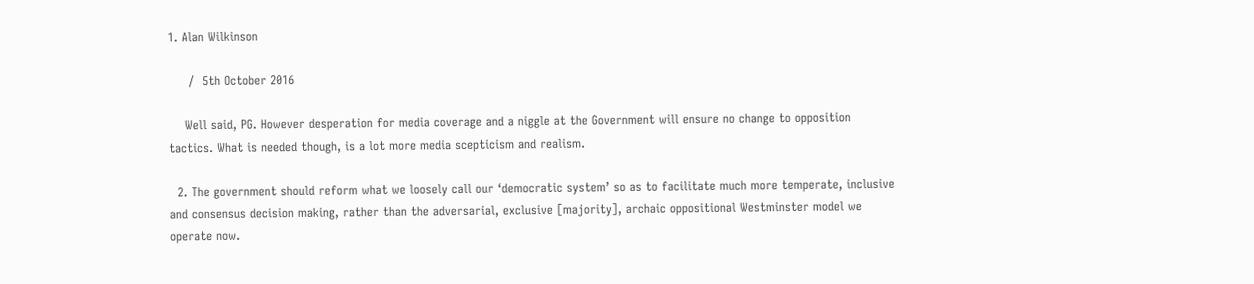1. Alan Wilkinson

     /  5th October 2016

    Well said, PG. However desperation for media coverage and a niggle at the Government will ensure no change to opposition tactics. What is needed though, is a lot more media scepticism and realism.

  2. The government should reform what we loosely call our ‘democratic system’ so as to facilitate much more temperate, inclusive and consensus decision making, rather than the adversarial, exclusive [majority], archaic oppositional Westminster model we operate now.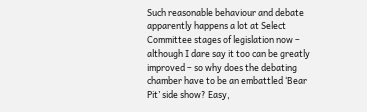Such reasonable behaviour and debate apparently happens a lot at Select Committee stages of legislation now – although I dare say it too can be greatly improved – so why does the debating chamber have to be an embattled ‘Bear Pit’ side show? Easy,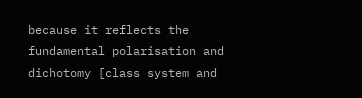because it reflects the fundamental polarisation and dichotomy [class system and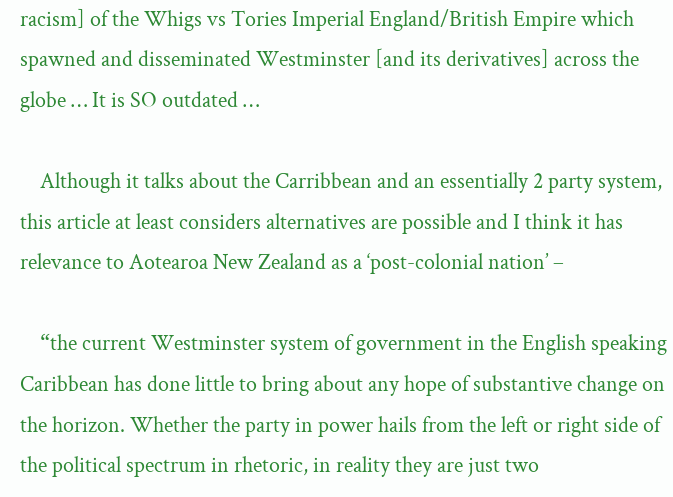racism] of the Whigs vs Tories Imperial England/British Empire which spawned and disseminated Westminster [and its derivatives] across the globe … It is SO outdated …

    Although it talks about the Carribbean and an essentially 2 party system, this article at least considers alternatives are possible and I think it has relevance to Aotearoa New Zealand as a ‘post-colonial nation’ –

    “the current Westminster system of government in the English speaking Caribbean has done little to bring about any hope of substantive change on the horizon. Whether the party in power hails from the left or right side of the political spectrum in rhetoric, in reality they are just two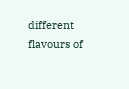different flavours of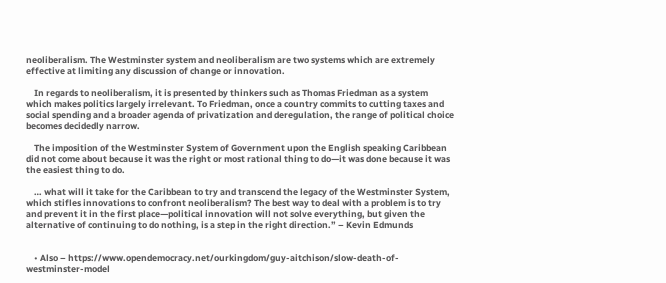neoliberalism. The Westminster system and neoliberalism are two systems which are extremely effective at limiting any discussion of change or innovation.

    In regards to neoliberalism, it is presented by thinkers such as Thomas Friedman as a system which makes politics largely irrelevant. To Friedman, once a country commits to cutting taxes and social spending and a broader agenda of privatization and deregulation, the range of political choice becomes decidedly narrow.

    The imposition of the Westminster System of Government upon the English speaking Caribbean did not come about because it was the right or most rational thing to do—it was done because it was the easiest thing to do.

    … what will it take for the Caribbean to try and transcend the legacy of the Westminster System, which stifles innovations to confront neoliberalism? The best way to deal with a problem is to try and prevent it in the first place—political innovation will not solve everything, but given the alternative of continuing to do nothing, is a step in the right direction.” – Kevin Edmunds


    • Also – https://www.opendemocracy.net/ourkingdom/guy-aitchison/slow-death-of-westminster-model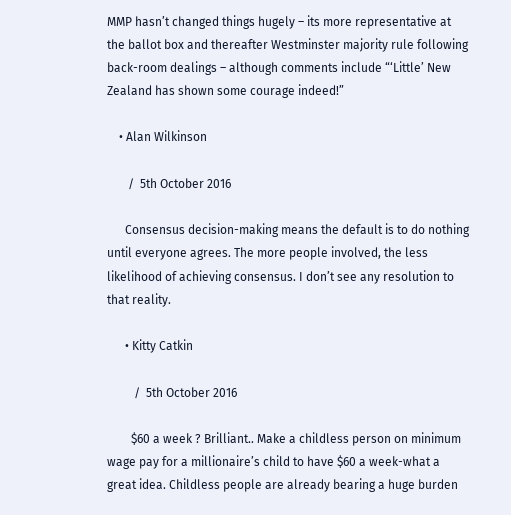MMP hasn’t changed things hugely – its more representative at the ballot box and thereafter Westminster majority rule following back-room dealings – although comments include “‘Little’ New Zealand has shown some courage indeed!”

    • Alan Wilkinson

       /  5th October 2016

      Consensus decision-making means the default is to do nothing until everyone agrees. The more people involved, the less likelihood of achieving consensus. I don’t see any resolution to that reality.

      • Kitty Catkin

         /  5th October 2016

        $60 a week ? Brilliant.. Make a childless person on minimum wage pay for a millionaire’s child to have $60 a week-what a great idea. Childless people are already bearing a huge burden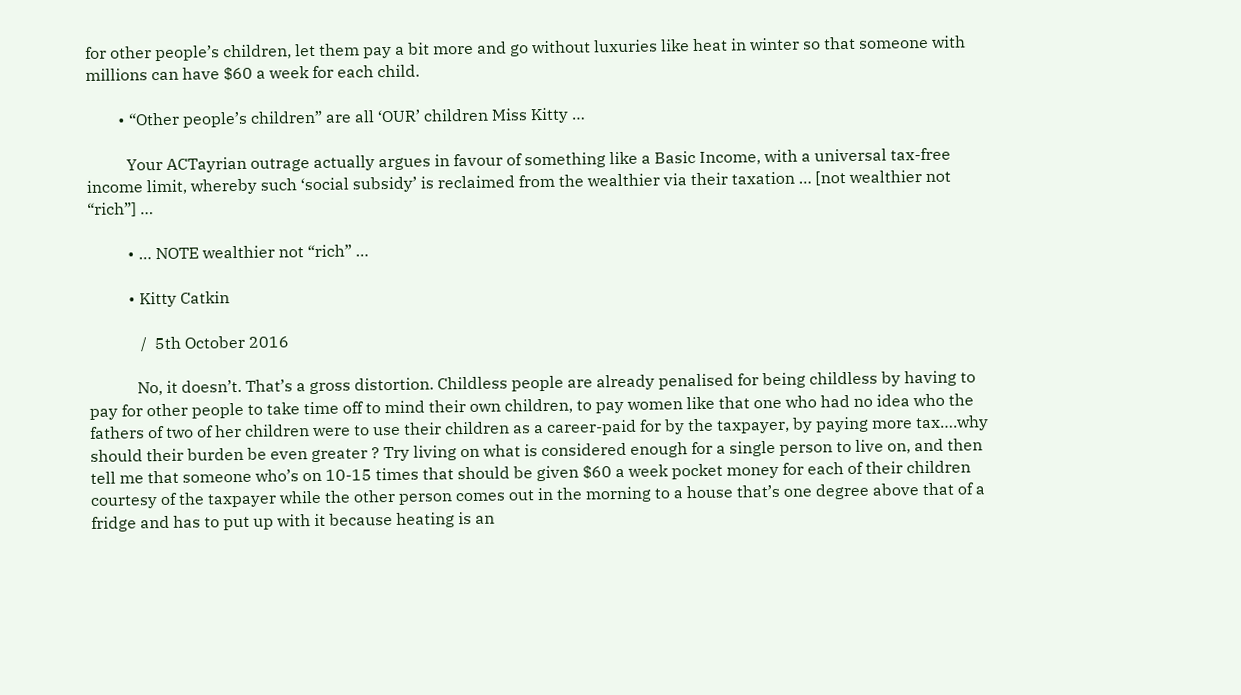for other people’s children, let them pay a bit more and go without luxuries like heat in winter so that someone with millions can have $60 a week for each child.

        • “Other people’s children” are all ‘OUR’ children Miss Kitty …

          Your ACTayrian outrage actually argues in favour of something like a Basic Income, with a universal tax-free income limit, whereby such ‘social subsidy’ is reclaimed from the wealthier via their taxation … [not wealthier not “rich”] …

          • … NOTE wealthier not “rich” …

          • Kitty Catkin

             /  5th October 2016

            No, it doesn’t. That’s a gross distortion. Childless people are already penalised for being childless by having to pay for other people to take time off to mind their own children, to pay women like that one who had no idea who the fathers of two of her children were to use their children as a career-paid for by the taxpayer, by paying more tax….why should their burden be even greater ? Try living on what is considered enough for a single person to live on, and then tell me that someone who’s on 10-15 times that should be given $60 a week pocket money for each of their children courtesy of the taxpayer while the other person comes out in the morning to a house that’s one degree above that of a fridge and has to put up with it because heating is an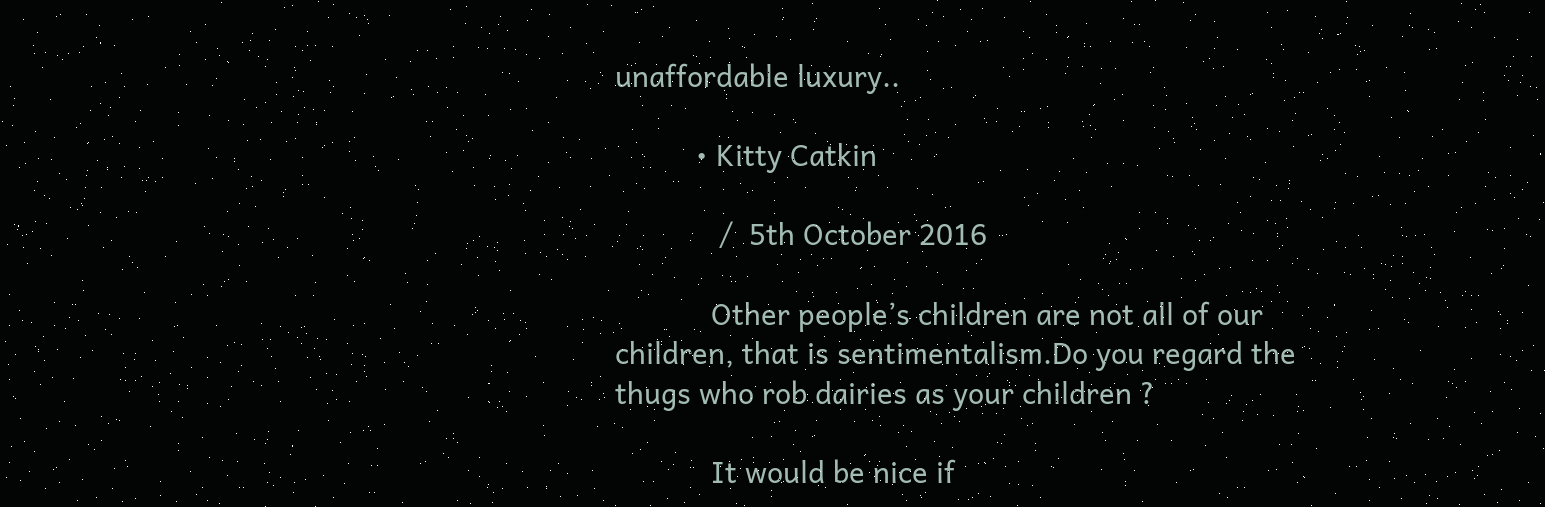unaffordable luxury..

          • Kitty Catkin

             /  5th October 2016

            Other people’s children are not all of our children, that is sentimentalism.Do you regard the thugs who rob dairies as your children ?

            It would be nice if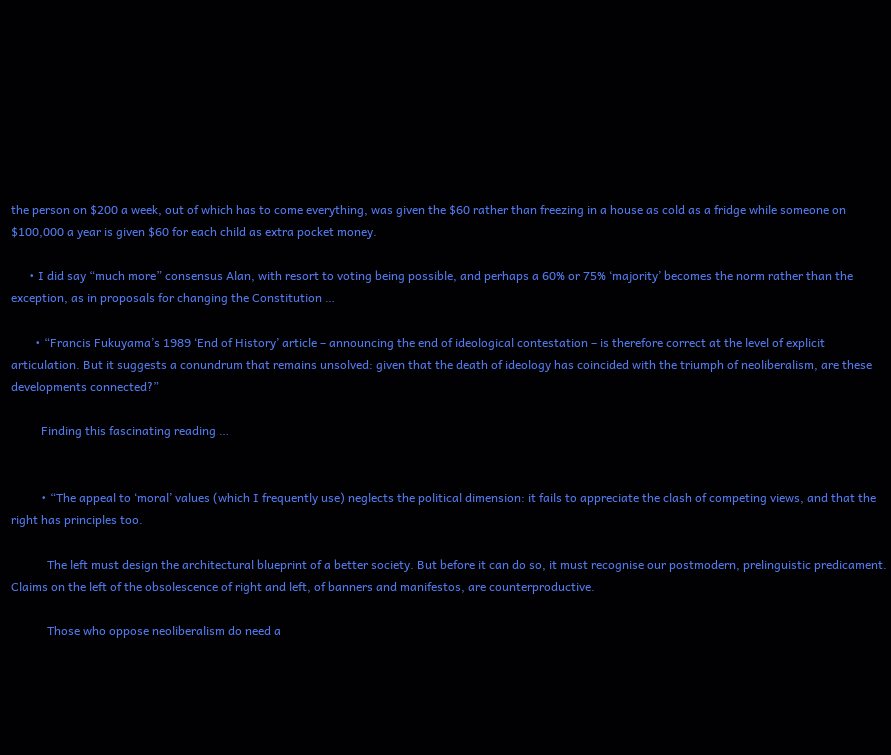the person on $200 a week, out of which has to come everything, was given the $60 rather than freezing in a house as cold as a fridge while someone on $100,000 a year is given $60 for each child as extra pocket money.

      • I did say “much more” consensus Alan, with resort to voting being possible, and perhaps a 60% or 75% ‘majority’ becomes the norm rather than the exception, as in proposals for changing the Constitution …

        • “Francis Fukuyama’s 1989 ‘End of History’ article – announcing the end of ideological contestation – is therefore correct at the level of explicit articulation. But it suggests a conundrum that remains unsolved: given that the death of ideology has coincided with the triumph of neoliberalism, are these developments connected?”

          Finding this fascinating reading …


          • “The appeal to ‘moral’ values (which I frequently use) neglects the political dimension: it fails to appreciate the clash of competing views, and that the right has principles too.

            The left must design the architectural blueprint of a better society. But before it can do so, it must recognise our postmodern, prelinguistic predicament. Claims on the left of the obsolescence of right and left, of banners and manifestos, are counterproductive.

            Those who oppose neoliberalism do need a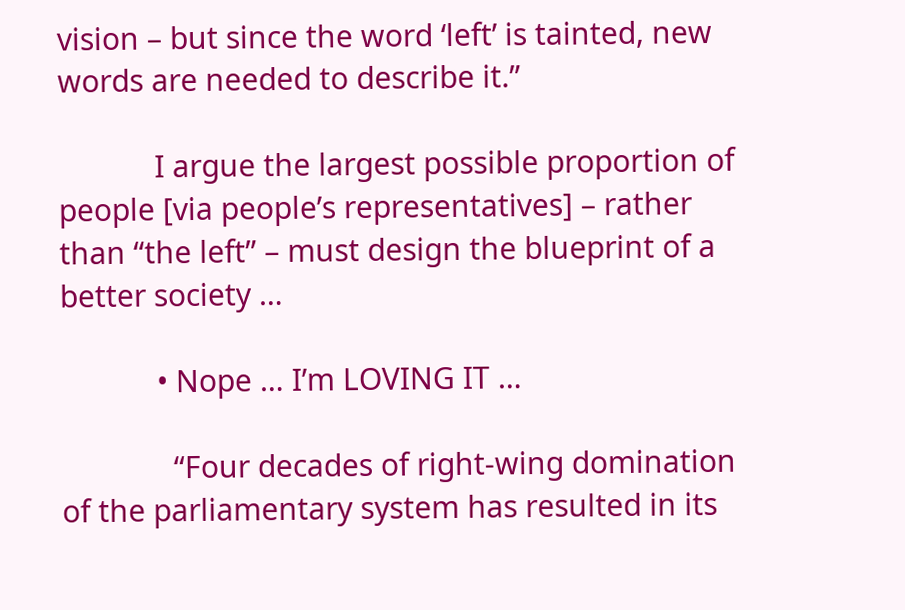vision – but since the word ‘left’ is tainted, new words are needed to describe it.”

            I argue the largest possible proportion of people [via people’s representatives] – rather than “the left” – must design the blueprint of a better society …

            • Nope … I’m LOVING IT …

              “Four decades of right-wing domination of the parliamentary system has resulted in its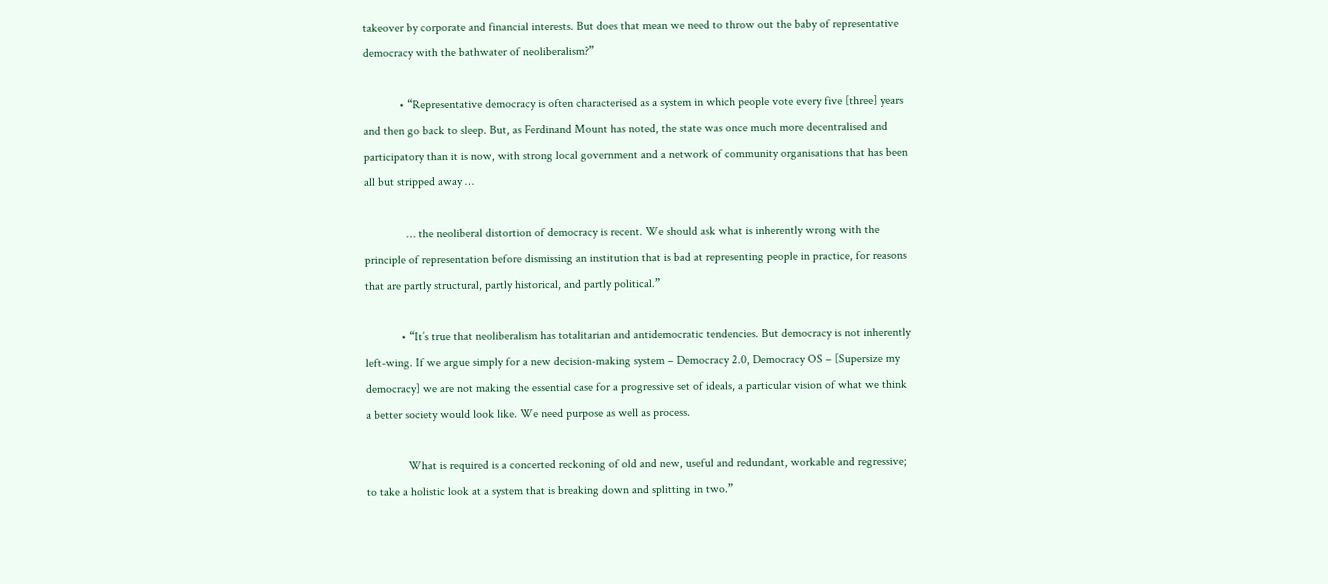takeover by corporate and financial interests. But does that mean we need to throw out the baby of representative democracy with the bathwater of neoliberalism?”

            • “Representative democracy is often characterised as a system in which people vote every five [three] years and then go back to sleep. But, as Ferdinand Mount has noted, the state was once much more decentralised and participatory than it is now, with strong local government and a network of community organisations that has been all but stripped away …

              … the neoliberal distortion of democracy is recent. We should ask what is inherently wrong with the principle of representation before dismissing an institution that is bad at representing people in practice, for reasons that are partly structural, partly historical, and partly political.”

            • “It’s true that neoliberalism has totalitarian and antidemocratic tendencies. But democracy is not inherently left-wing. If we argue simply for a new decision-making system – Democracy 2.0, Democracy OS – [Supersize my democracy] we are not making the essential case for a progressive set of ideals, a particular vision of what we think a better society would look like. We need purpose as well as process.

              What is required is a concerted reckoning of old and new, useful and redundant, workable and regressive; to take a holistic look at a system that is breaking down and splitting in two.”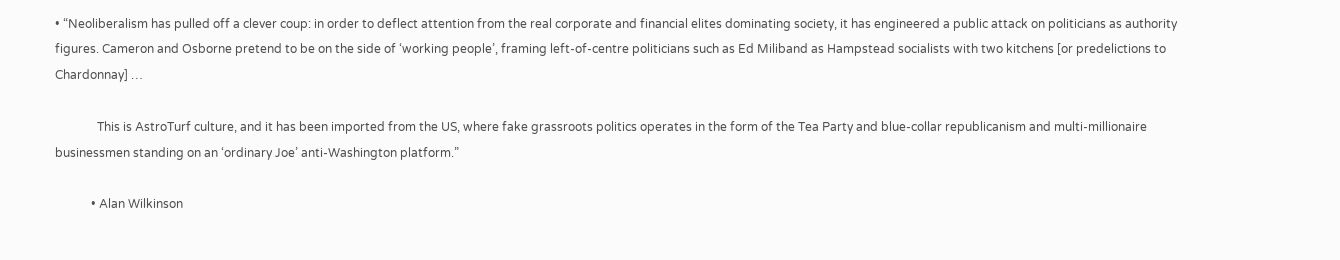• “Neoliberalism has pulled off a clever coup: in order to deflect attention from the real corporate and financial elites dominating society, it has engineered a public attack on politicians as authority figures. Cameron and Osborne pretend to be on the side of ‘working people’, framing left-of-centre politicians such as Ed Miliband as Hampstead socialists with two kitchens [or predelictions to Chardonnay] …

              This is AstroTurf culture, and it has been imported from the US, where fake grassroots politics operates in the form of the Tea Party and blue-collar republicanism and multi-millionaire businessmen standing on an ‘ordinary Joe’ anti-Washington platform.”

            • Alan Wilkinson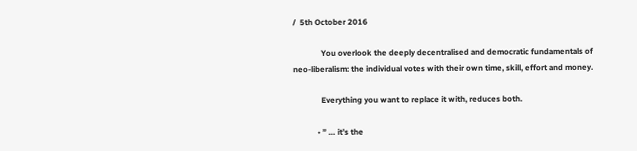/  5th October 2016

              You overlook the deeply decentralised and democratic fundamentals of neo-liberalism: the individual votes with their own time, skill, effort and money.

              Everything you want to replace it with, reduces both.

            • ” … it’s the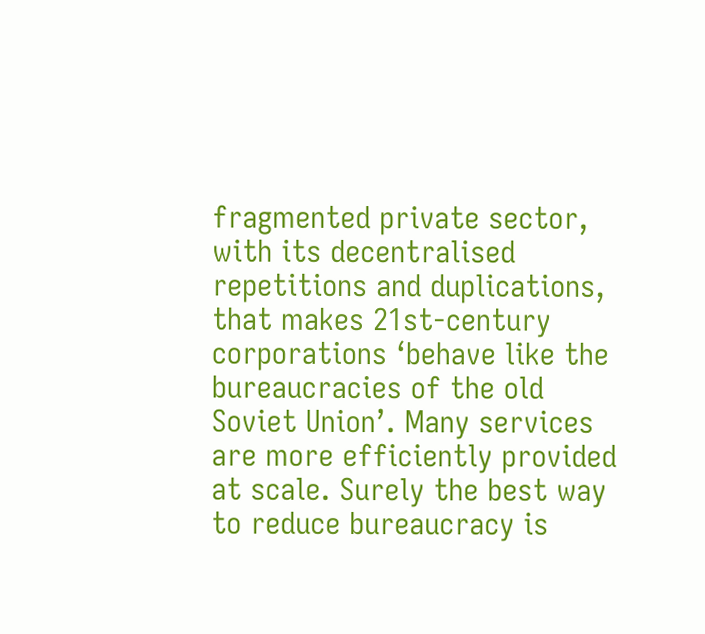fragmented private sector, with its decentralised repetitions and duplications, that makes 21st-century corporations ‘behave like the bureaucracies of the old Soviet Union’. Many services are more efficiently provided at scale. Surely the best way to reduce bureaucracy is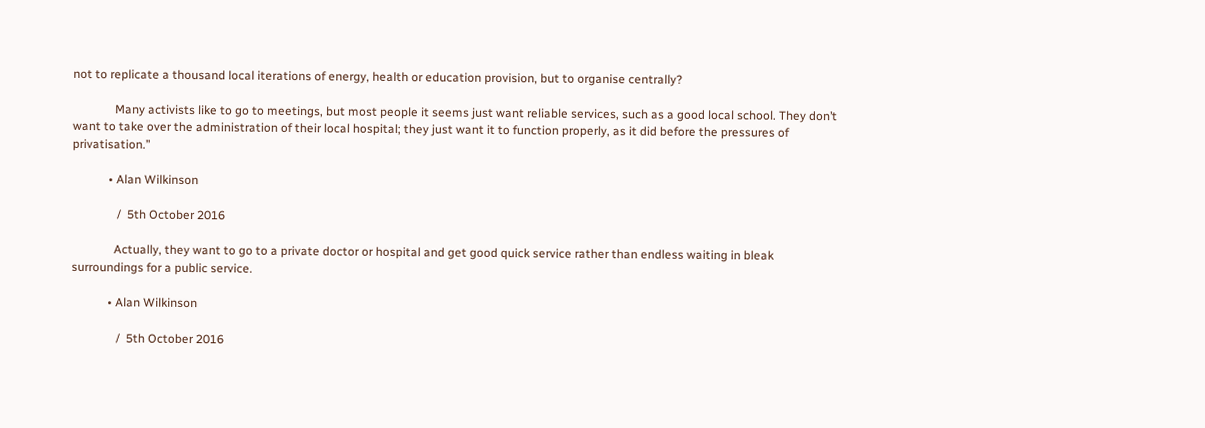not to replicate a thousand local iterations of energy, health or education provision, but to organise centrally?

              Many activists like to go to meetings, but most people it seems just want reliable services, such as a good local school. They don’t want to take over the administration of their local hospital; they just want it to function properly, as it did before the pressures of privatisation.”

            • Alan Wilkinson

               /  5th October 2016

              Actually, they want to go to a private doctor or hospital and get good quick service rather than endless waiting in bleak surroundings for a public service.

            • Alan Wilkinson

               /  5th October 2016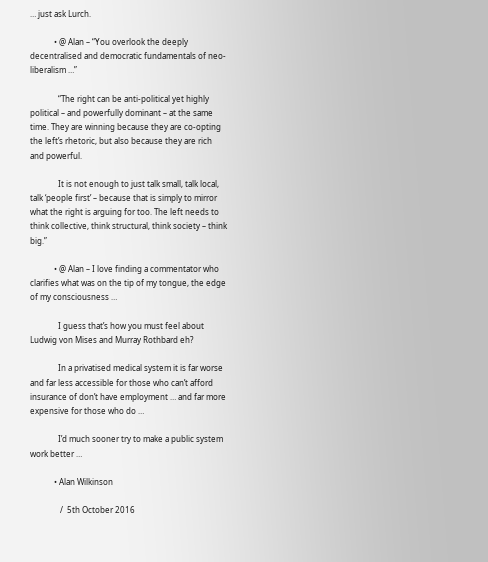… just ask Lurch.

            • @ Alan – “You overlook the deeply decentralised and democratic fundamentals of neo-liberalism …”

              “The right can be anti-political yet highly political – and powerfully dominant – at the same time. They are winning because they are co-opting the left’s rhetoric, but also because they are rich and powerful.

              It is not enough to just talk small, talk local, talk ‘people first’ – because that is simply to mirror what the right is arguing for too. The left needs to think collective, think structural, think society – think big.”

            • @ Alan – I love finding a commentator who clarifies what was on the tip of my tongue, the edge of my consciousness …

              I guess that’s how you must feel about Ludwig von Mises and Murray Rothbard eh?

              In a privatised medical system it is far worse and far less accessible for those who can’t afford insurance of don’t have employment … and far more expensive for those who do …

              I’d much sooner try to make a public system work better …

            • Alan Wilkinson

               /  5th October 2016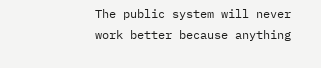The public system will never work better because anything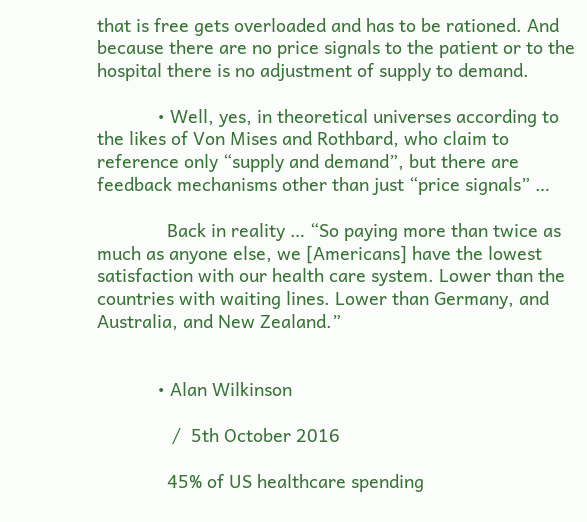that is free gets overloaded and has to be rationed. And because there are no price signals to the patient or to the hospital there is no adjustment of supply to demand.

            • Well, yes, in theoretical universes according to the likes of Von Mises and Rothbard, who claim to reference only “supply and demand”, but there are feedback mechanisms other than just “price signals” …

              Back in reality … “So paying more than twice as much as anyone else, we [Americans] have the lowest satisfaction with our health care system. Lower than the countries with waiting lines. Lower than Germany, and Australia, and New Zealand.”


            • Alan Wilkinson

               /  5th October 2016

              45% of US healthcare spending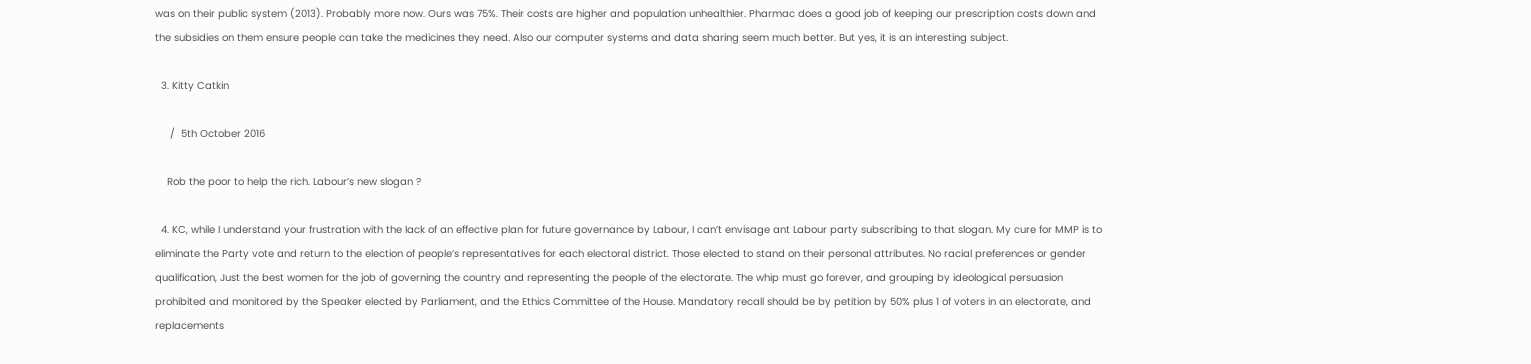was on their public system (2013). Probably more now. Ours was 75%. Their costs are higher and population unhealthier. Pharmac does a good job of keeping our prescription costs down and the subsidies on them ensure people can take the medicines they need. Also our computer systems and data sharing seem much better. But yes, it is an interesting subject.

  3. Kitty Catkin

     /  5th October 2016

    Rob the poor to help the rich. Labour’s new slogan ?

  4. KC, while I understand your frustration with the lack of an effective plan for future governance by Labour, I can’t envisage ant Labour party subscribing to that slogan. My cure for MMP is to eliminate the Party vote and return to the election of people’s representatives for each electoral district. Those elected to stand on their personal attributes. No racial preferences or gender qualification, Just the best women for the job of governing the country and representing the people of the electorate. The whip must go forever, and grouping by ideological persuasion prohibited and monitored by the Speaker elected by Parliament, and the Ethics Committee of the House. Mandatory recall should be by petition by 50% plus 1 of voters in an electorate, and replacements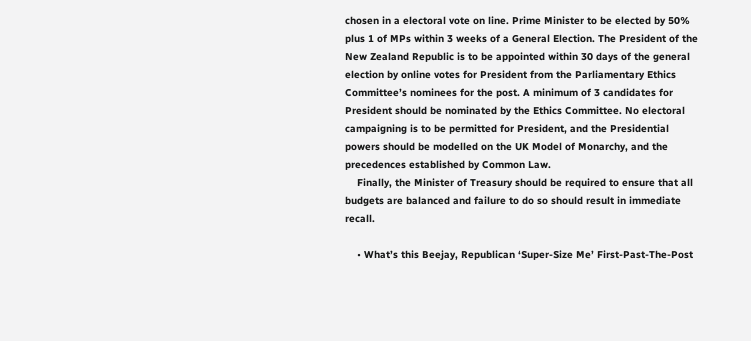chosen in a electoral vote on line. Prime Minister to be elected by 50% plus 1 of MPs within 3 weeks of a General Election. The President of the New Zealand Republic is to be appointed within 30 days of the general election by online votes for President from the Parliamentary Ethics Committee’s nominees for the post. A minimum of 3 candidates for President should be nominated by the Ethics Committee. No electoral campaigning is to be permitted for President, and the Presidential powers should be modelled on the UK Model of Monarchy, and the precedences established by Common Law.
    Finally, the Minister of Treasury should be required to ensure that all budgets are balanced and failure to do so should result in immediate recall.

    • What’s this Beejay, Republican ‘Super-Size Me’ First-Past-The-Post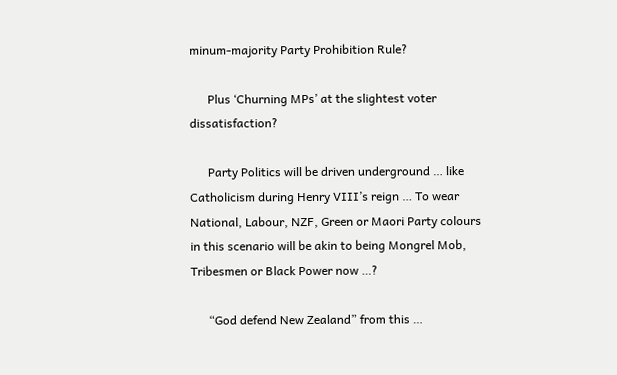minum-majority Party Prohibition Rule?

      Plus ‘Churning MPs’ at the slightest voter dissatisfaction?

      Party Politics will be driven underground … like Catholicism during Henry VIII’s reign … To wear National, Labour, NZF, Green or Maori Party colours in this scenario will be akin to being Mongrel Mob, Tribesmen or Black Power now …?

      “God defend New Zealand” from this …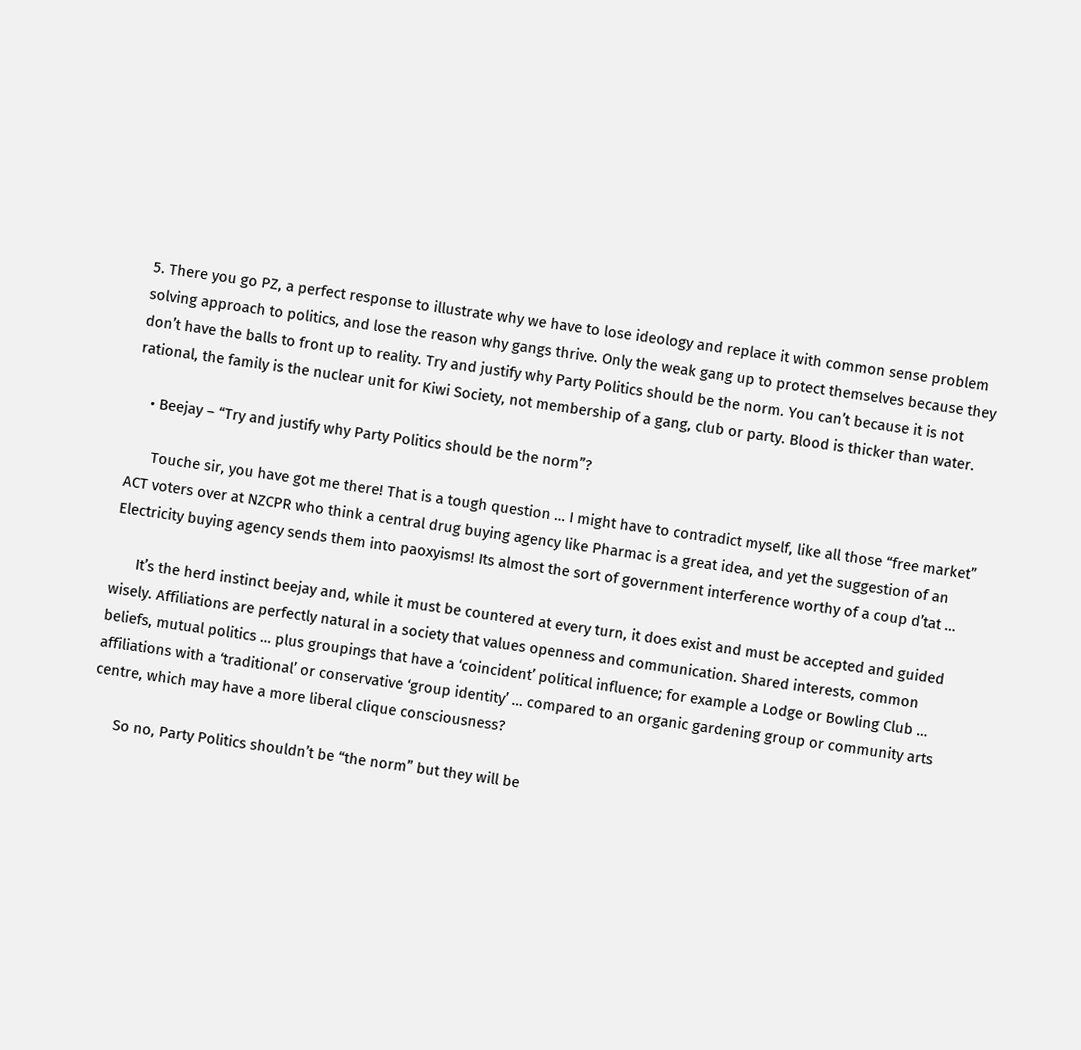5. There you go PZ, a perfect response to illustrate why we have to lose ideology and replace it with common sense problem solving approach to politics, and lose the reason why gangs thrive. Only the weak gang up to protect themselves because they don’t have the balls to front up to reality. Try and justify why Party Politics should be the norm. You can’t because it is not rational, the family is the nuclear unit for Kiwi Society, not membership of a gang, club or party. Blood is thicker than water.

    • Beejay – “Try and justify why Party Politics should be the norm”?

      Touche sir, you have got me there! That is a tough question … I might have to contradict myself, like all those “free market” ACT voters over at NZCPR who think a central drug buying agency like Pharmac is a great idea, and yet the suggestion of an Electricity buying agency sends them into paoxyisms! Its almost the sort of government interference worthy of a coup d’tat …

      It’s the herd instinct beejay and, while it must be countered at every turn, it does exist and must be accepted and guided wisely. Affiliations are perfectly natural in a society that values openness and communication. Shared interests, common beliefs, mutual politics … plus groupings that have a ‘coincident’ political influence; for example a Lodge or Bowling Club … affiliations with a ‘traditional’ or conservative ‘group identity’ … compared to an organic gardening group or community arts centre, which may have a more liberal clique consciousness?

      So no, Party Politics shouldn’t be “the norm” but they will be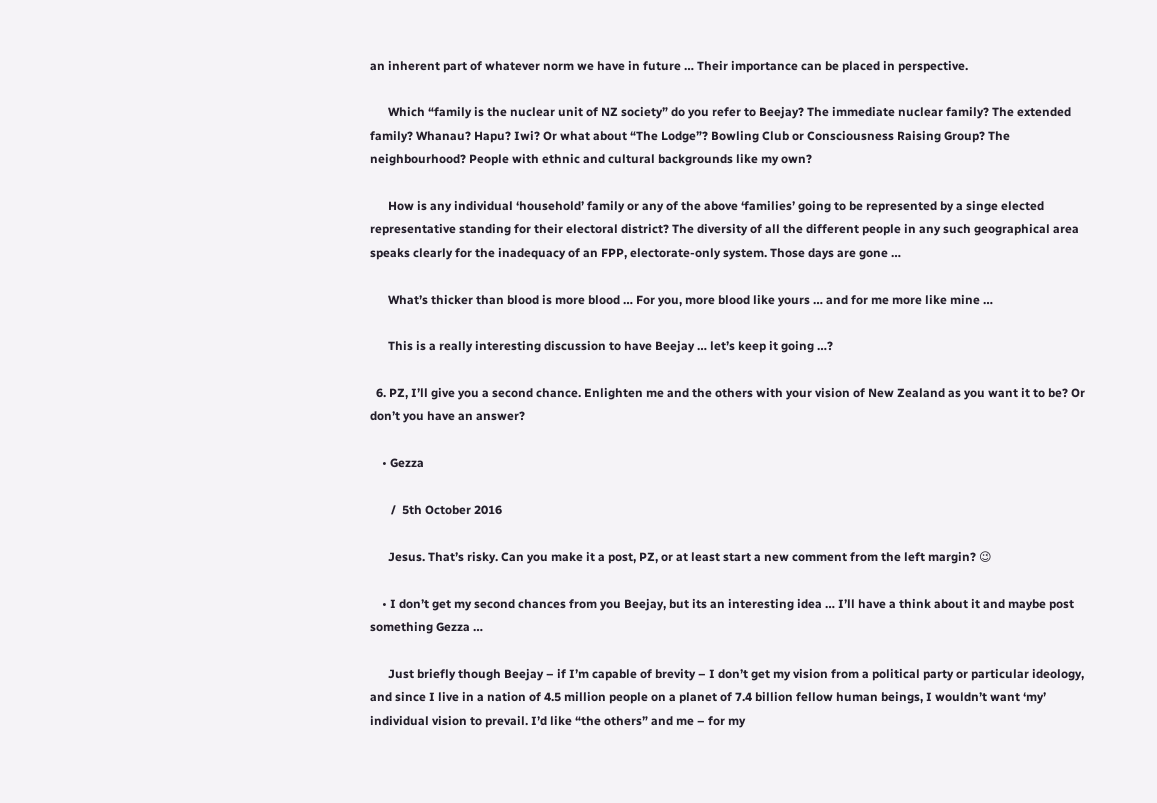an inherent part of whatever norm we have in future … Their importance can be placed in perspective.

      Which “family is the nuclear unit of NZ society” do you refer to Beejay? The immediate nuclear family? The extended family? Whanau? Hapu? Iwi? Or what about “The Lodge”? Bowling Club or Consciousness Raising Group? The neighbourhood? People with ethnic and cultural backgrounds like my own?

      How is any individual ‘household’ family or any of the above ‘families’ going to be represented by a singe elected representative standing for their electoral district? The diversity of all the different people in any such geographical area speaks clearly for the inadequacy of an FPP, electorate-only system. Those days are gone …

      What’s thicker than blood is more blood … For you, more blood like yours … and for me more like mine …

      This is a really interesting discussion to have Beejay … let’s keep it going …?

  6. PZ, I’ll give you a second chance. Enlighten me and the others with your vision of New Zealand as you want it to be? Or don’t you have an answer?

    • Gezza

       /  5th October 2016

      Jesus. That’s risky. Can you make it a post, PZ, or at least start a new comment from the left margin? 😉

    • I don’t get my second chances from you Beejay, but its an interesting idea … I’ll have a think about it and maybe post something Gezza …

      Just briefly though Beejay – if I’m capable of brevity – I don’t get my vision from a political party or particular ideology, and since I live in a nation of 4.5 million people on a planet of 7.4 billion fellow human beings, I wouldn’t want ‘my’ individual vision to prevail. I’d like “the others” and me – for my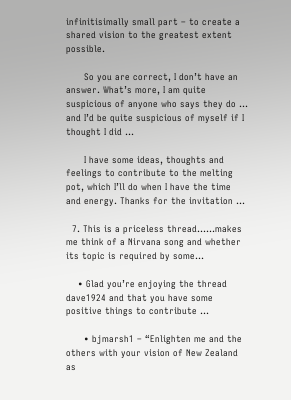infinitisimally small part – to create a shared vision to the greatest extent possible.

      So you are correct, I don’t have an answer. What’s more, I am quite suspicious of anyone who says they do … and I’d be quite suspicious of myself if I thought I did …

      I have some ideas, thoughts and feelings to contribute to the melting pot, which I’ll do when I have the time and energy. Thanks for the invitation …

  7. This is a priceless thread……makes me think of a Nirvana song and whether its topic is required by some…

    • Glad you’re enjoying the thread dave1924 and that you have some positive things to contribute …

      • bjmarsh1 – “Enlighten me and the others with your vision of New Zealand as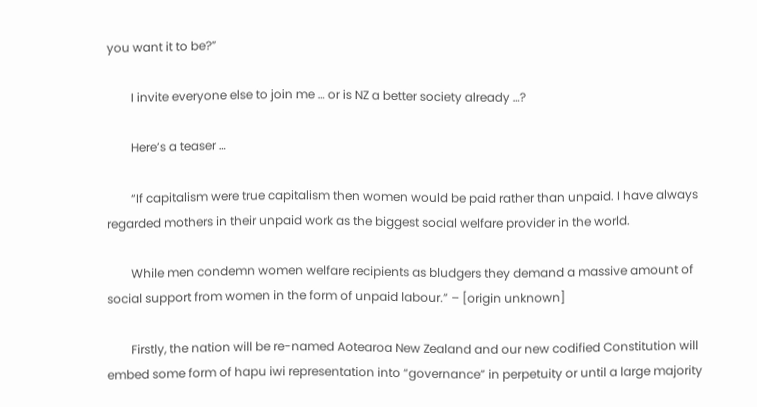you want it to be?”

        I invite everyone else to join me … or is NZ a better society already …?

        Here’s a teaser …

        “If capitalism were true capitalism then women would be paid rather than unpaid. I have always regarded mothers in their unpaid work as the biggest social welfare provider in the world.

        While men condemn women welfare recipients as bludgers they demand a massive amount of social support from women in the form of unpaid labour.” – [origin unknown]

        Firstly, the nation will be re-named Aotearoa New Zealand and our new codified Constitution will embed some form of hapu iwi representation into “governance” in perpetuity or until a large majority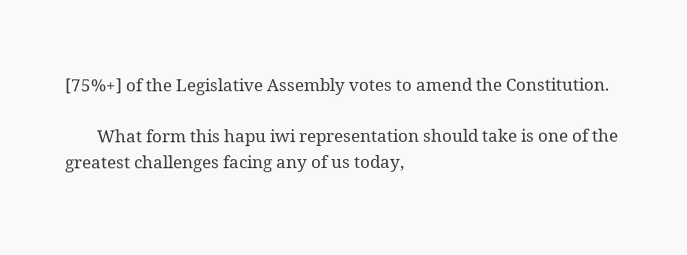[75%+] of the Legislative Assembly votes to amend the Constitution.

        What form this hapu iwi representation should take is one of the greatest challenges facing any of us today,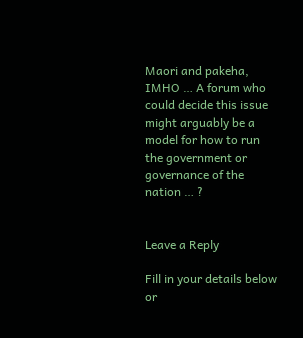Maori and pakeha, IMHO … A forum who could decide this issue might arguably be a model for how to run the government or governance of the nation … ?


Leave a Reply

Fill in your details below or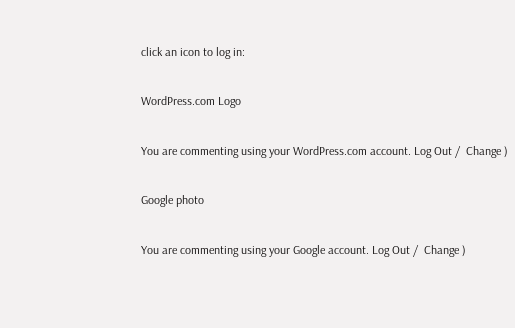click an icon to log in:

WordPress.com Logo

You are commenting using your WordPress.com account. Log Out /  Change )

Google photo

You are commenting using your Google account. Log Out /  Change )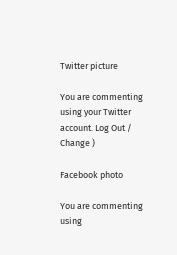Twitter picture

You are commenting using your Twitter account. Log Out /  Change )

Facebook photo

You are commenting using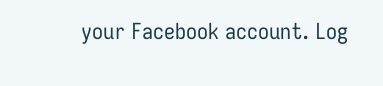your Facebook account. Log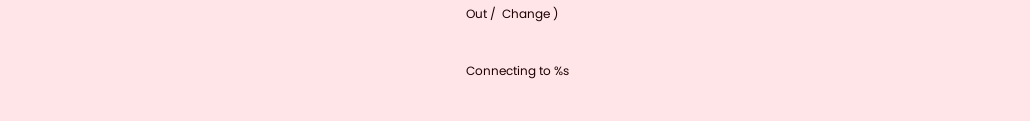Out /  Change )

Connecting to %s